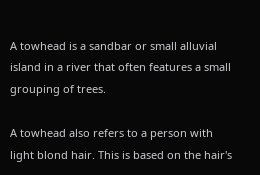A towhead is a sandbar or small alluvial island in a river that often features a small grouping of trees.

A towhead also refers to a person with light blond hair. This is based on the hair's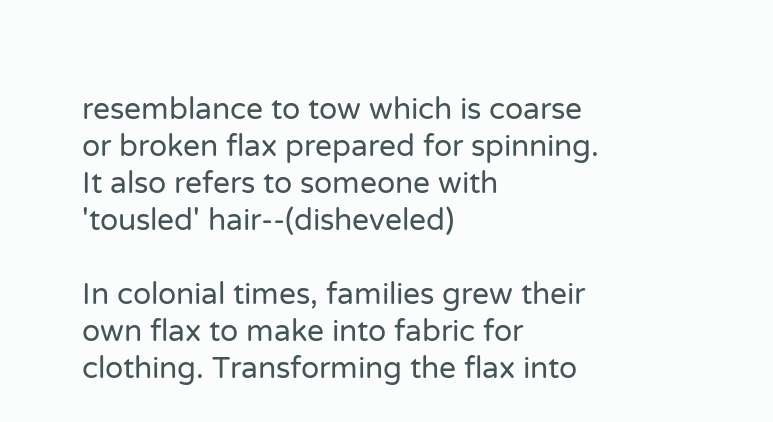resemblance to tow which is coarse or broken flax prepared for spinning. It also refers to someone with 'tousled' hair--(disheveled)

In colonial times, families grew their own flax to make into fabric for clothing. Transforming the flax into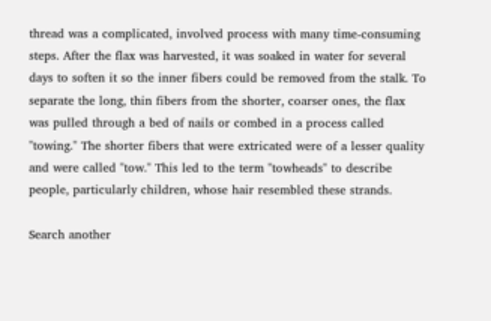thread was a complicated, involved process with many time-consuming steps. After the flax was harvested, it was soaked in water for several days to soften it so the inner fibers could be removed from the stalk. To separate the long, thin fibers from the shorter, coarser ones, the flax was pulled through a bed of nails or combed in a process called "towing." The shorter fibers that were extricated were of a lesser quality and were called "tow." This led to the term "towheads" to describe people, particularly children, whose hair resembled these strands.

Search another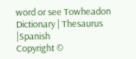word or see Towheadon Dictionary | Thesaurus |Spanish
Copyright ©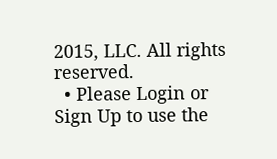2015, LLC. All rights reserved.
  • Please Login or Sign Up to use the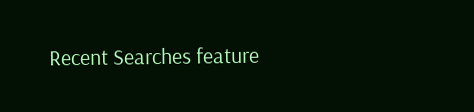Recent Searches feature